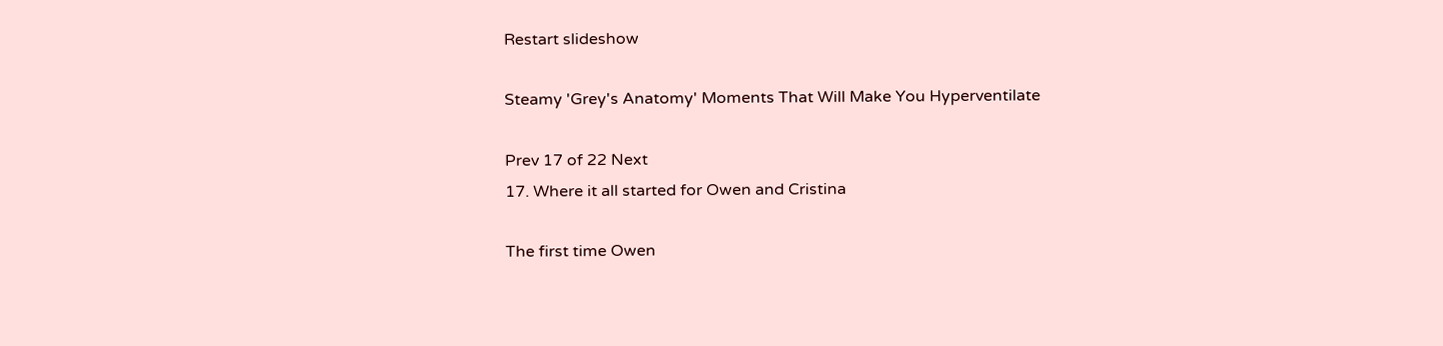Restart slideshow

Steamy 'Grey's Anatomy' Moments That Will Make You Hyperventilate

Prev 17 of 22 Next
17. Where it all started for Owen and Cristina

The first time Owen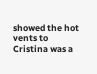showed the hot vents to Cristina was a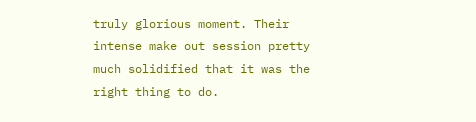truly glorious moment. Their intense make out session pretty much solidified that it was the right thing to do.